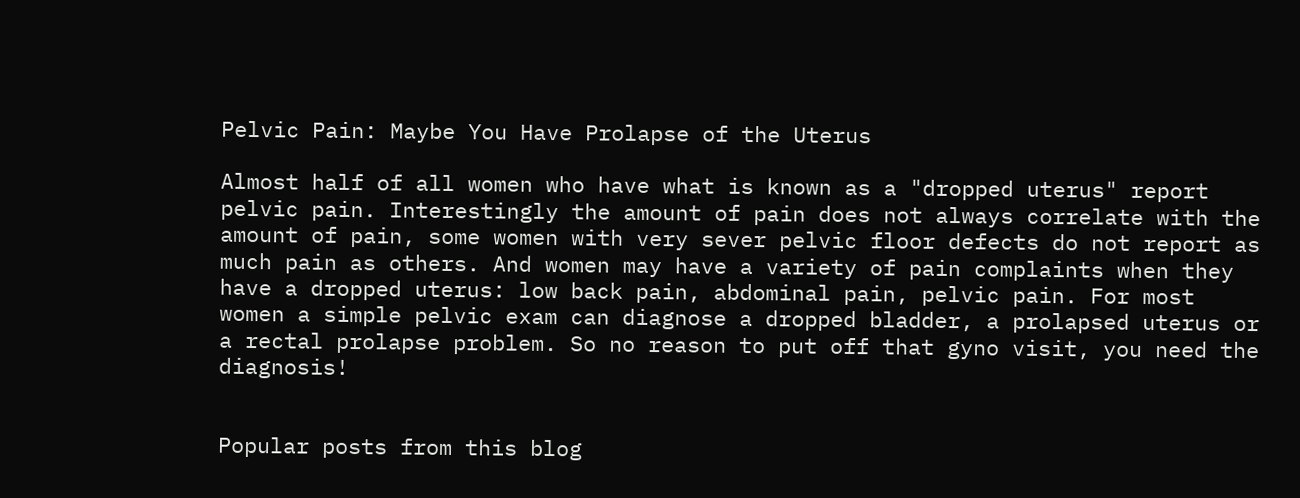Pelvic Pain: Maybe You Have Prolapse of the Uterus

Almost half of all women who have what is known as a "dropped uterus" report pelvic pain. Interestingly the amount of pain does not always correlate with the amount of pain, some women with very sever pelvic floor defects do not report as much pain as others. And women may have a variety of pain complaints when they have a dropped uterus: low back pain, abdominal pain, pelvic pain. For most women a simple pelvic exam can diagnose a dropped bladder, a prolapsed uterus or a rectal prolapse problem. So no reason to put off that gyno visit, you need the diagnosis!


Popular posts from this blog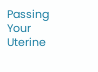Passing Your Uterine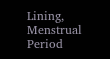Lining, Menstrual Period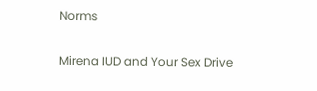Norms

Mirena IUD and Your Sex Drive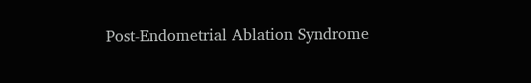Post-Endometrial Ablation Syndrome